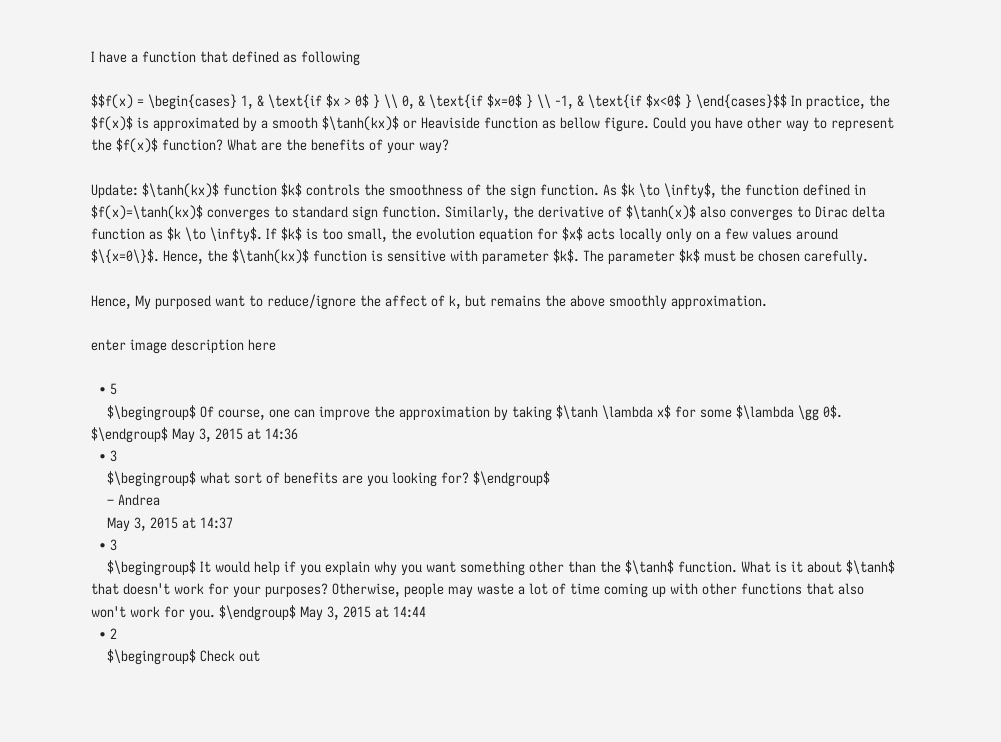I have a function that defined as following

$$f(x) = \begin{cases} 1, & \text{if $x > 0$ } \\ 0, & \text{if $x=0$ } \\ -1, & \text{if $x<0$ } \end{cases}$$ In practice, the $f(x)$ is approximated by a smooth $\tanh(kx)$ or Heaviside function as bellow figure. Could you have other way to represent the $f(x)$ function? What are the benefits of your way?

Update: $\tanh(kx)$ function $k$ controls the smoothness of the sign function. As $k \to \infty$, the function defined in $f(x)=\tanh(kx)$ converges to standard sign function. Similarly, the derivative of $\tanh(x)$ also converges to Dirac delta function as $k \to \infty$. If $k$ is too small, the evolution equation for $x$ acts locally only on a few values around $\{x=0\}$. Hence, the $\tanh(kx)$ function is sensitive with parameter $k$. The parameter $k$ must be chosen carefully.

Hence, My purposed want to reduce/ignore the affect of k, but remains the above smoothly approximation.

enter image description here

  • 5
    $\begingroup$ Of course, one can improve the approximation by taking $\tanh \lambda x$ for some $\lambda \gg 0$. $\endgroup$ May 3, 2015 at 14:36
  • 3
    $\begingroup$ what sort of benefits are you looking for? $\endgroup$
    – Andrea
    May 3, 2015 at 14:37
  • 3
    $\begingroup$ It would help if you explain why you want something other than the $\tanh$ function. What is it about $\tanh$ that doesn't work for your purposes? Otherwise, people may waste a lot of time coming up with other functions that also won't work for you. $\endgroup$ May 3, 2015 at 14:44
  • 2
    $\begingroup$ Check out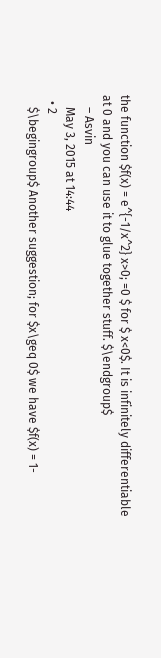the function $f(x) = e^{-1/x^2} x>0; =0 $ for $ x<0$. It is infinitely differentiable at 0 and you can use it to glue together stuff. $\endgroup$
    – Asvin
    May 3, 2015 at 14:44
  • 2
    $\begingroup$ Another suggestion; for $x\geq 0$ we have $f(x) = 1-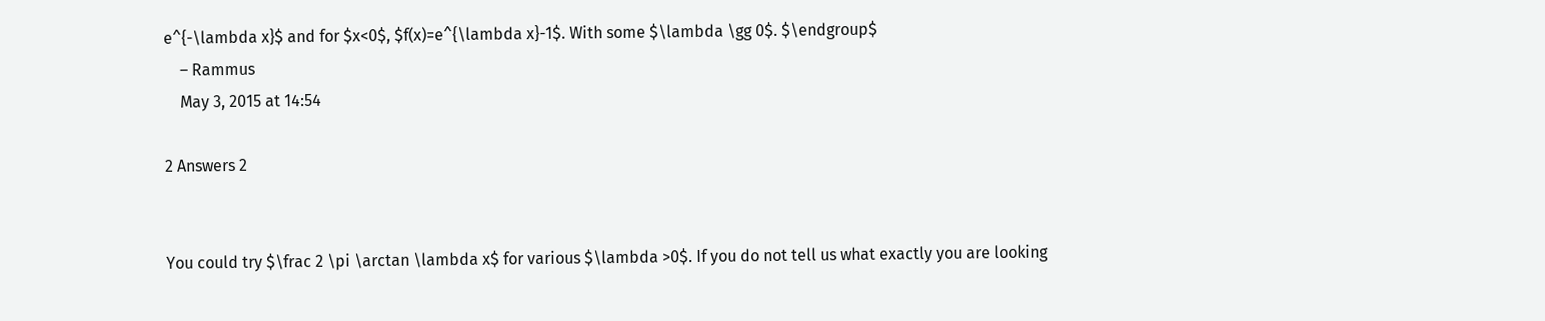e^{-\lambda x}$ and for $x<0$, $f(x)=e^{\lambda x}-1$. With some $\lambda \gg 0$. $\endgroup$
    – Rammus
    May 3, 2015 at 14:54

2 Answers 2


You could try $\frac 2 \pi \arctan \lambda x$ for various $\lambda >0$. If you do not tell us what exactly you are looking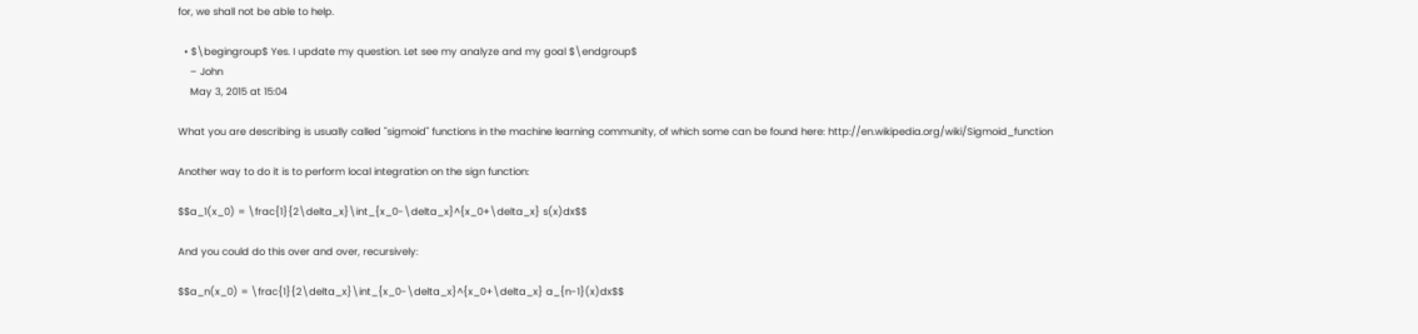for, we shall not be able to help.

  • $\begingroup$ Yes. I update my question. Let see my analyze and my goal $\endgroup$
    – John
    May 3, 2015 at 15:04

What you are describing is usually called "sigmoid" functions in the machine learning community, of which some can be found here: http://en.wikipedia.org/wiki/Sigmoid_function

Another way to do it is to perform local integration on the sign function:

$$a_1(x_0) = \frac{1}{2\delta_x}\int_{x_0-\delta_x}^{x_0+\delta_x} s(x)dx$$

And you could do this over and over, recursively:

$$a_n(x_0) = \frac{1}{2\delta_x}\int_{x_0-\delta_x}^{x_0+\delta_x} a_{n-1}(x)dx$$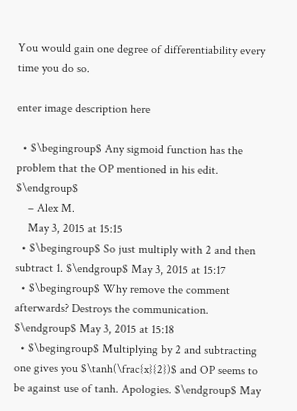You would gain one degree of differentiability every time you do so.

enter image description here

  • $\begingroup$ Any sigmoid function has the problem that the OP mentioned in his edit. $\endgroup$
    – Alex M.
    May 3, 2015 at 15:15
  • $\begingroup$ So just multiply with 2 and then subtract 1. $\endgroup$ May 3, 2015 at 15:17
  • $\begingroup$ Why remove the comment afterwards? Destroys the communication. $\endgroup$ May 3, 2015 at 15:18
  • $\begingroup$ Multiplying by 2 and subtracting one gives you $\tanh(\frac{x}{2})$ and OP seems to be against use of tanh. Apologies. $\endgroup$ May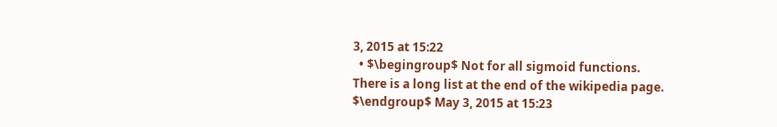3, 2015 at 15:22
  • $\begingroup$ Not for all sigmoid functions. There is a long list at the end of the wikipedia page. $\endgroup$ May 3, 2015 at 15:23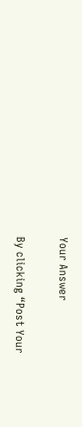Your Answer

By clicking “Post Your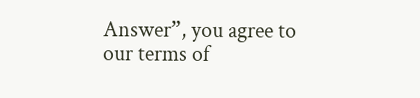Answer”, you agree to our terms of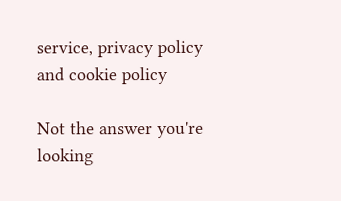service, privacy policy and cookie policy

Not the answer you're looking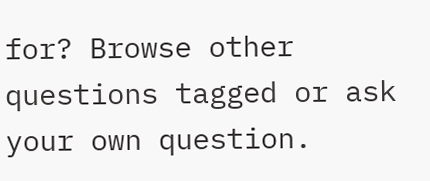for? Browse other questions tagged or ask your own question.